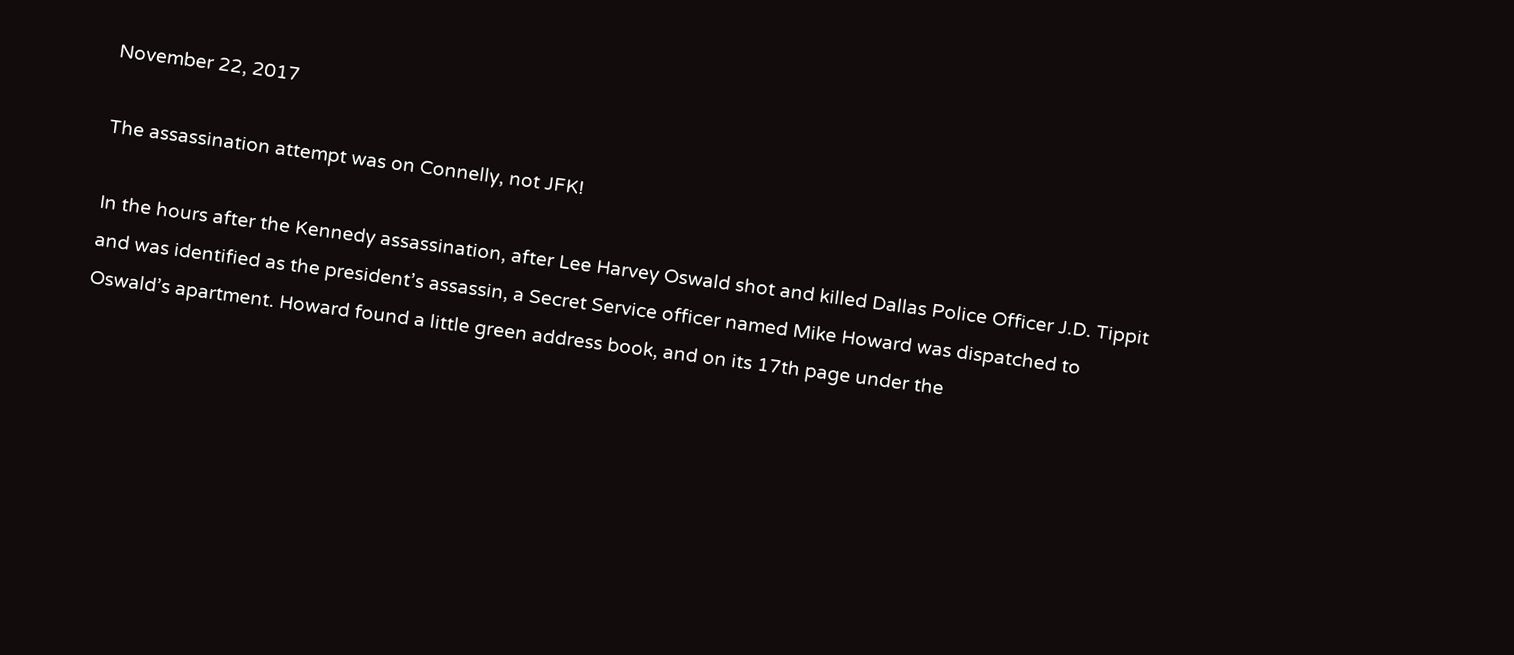November 22, 2017

The assassination attempt was on Connelly, not JFK!

In the hours after the Kennedy assassination, after Lee Harvey Oswald shot and killed Dallas Police Officer J.D. Tippit and was identified as the president’s assassin, a Secret Service officer named Mike Howard was dispatched to Oswald’s apartment. Howard found a little green address book, and on its 17th page under the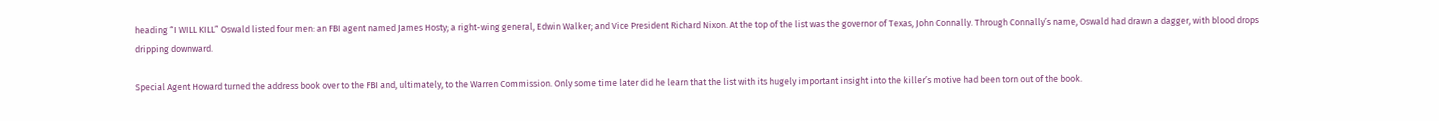heading “I WILL KILL” Oswald listed four men: an FBI agent named James Hosty; a right-wing general, Edwin Walker; and Vice President Richard Nixon. At the top of the list was the governor of Texas, John Connally. Through Connally’s name, Oswald had drawn a dagger, with blood drops dripping downward.

Special Agent Howard turned the address book over to the FBI and, ultimately, to the Warren Commission. Only some time later did he learn that the list with its hugely important insight into the killer’s motive had been torn out of the book.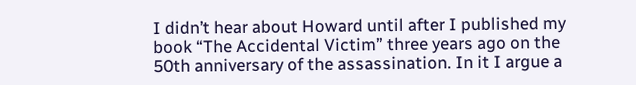I didn’t hear about Howard until after I published my book “The Accidental Victim” three years ago on the 50th anniversary of the assassination. In it I argue a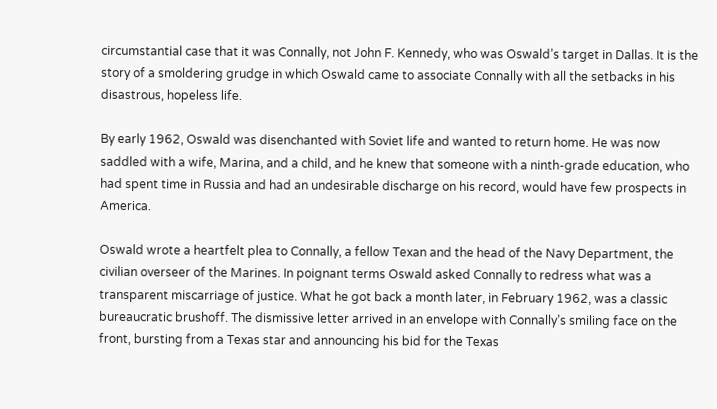circumstantial case that it was Connally, not John F. Kennedy, who was Oswald’s target in Dallas. It is the story of a smoldering grudge in which Oswald came to associate Connally with all the setbacks in his disastrous, hopeless life.

By early 1962, Oswald was disenchanted with Soviet life and wanted to return home. He was now saddled with a wife, Marina, and a child, and he knew that someone with a ninth-grade education, who had spent time in Russia and had an undesirable discharge on his record, would have few prospects in America.

Oswald wrote a heartfelt plea to Connally, a fellow Texan and the head of the Navy Department, the civilian overseer of the Marines. In poignant terms Oswald asked Connally to redress what was a transparent miscarriage of justice. What he got back a month later, in February 1962, was a classic bureaucratic brushoff. The dismissive letter arrived in an envelope with Connally’s smiling face on the front, bursting from a Texas star and announcing his bid for the Texas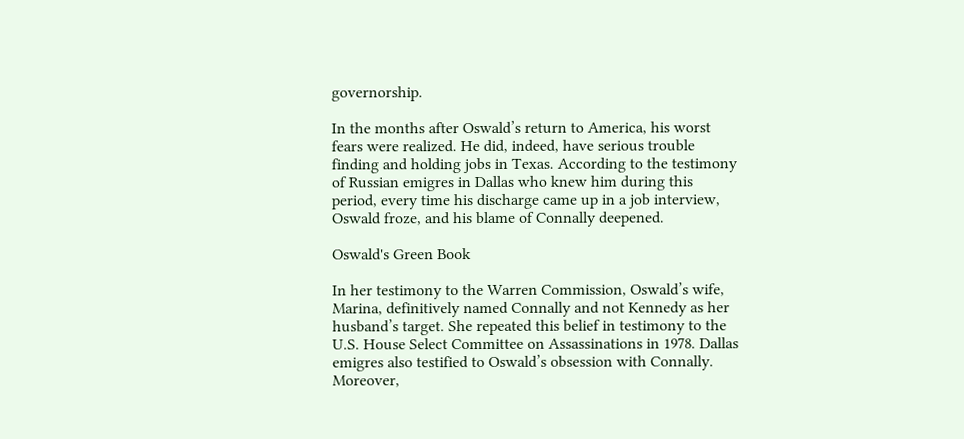governorship.

In the months after Oswald’s return to America, his worst fears were realized. He did, indeed, have serious trouble finding and holding jobs in Texas. According to the testimony of Russian emigres in Dallas who knew him during this period, every time his discharge came up in a job interview, Oswald froze, and his blame of Connally deepened.

Oswald's Green Book

In her testimony to the Warren Commission, Oswald’s wife, Marina, definitively named Connally and not Kennedy as her husband’s target. She repeated this belief in testimony to the U.S. House Select Committee on Assassinations in 1978. Dallas emigres also testified to Oswald’s obsession with Connally. Moreover,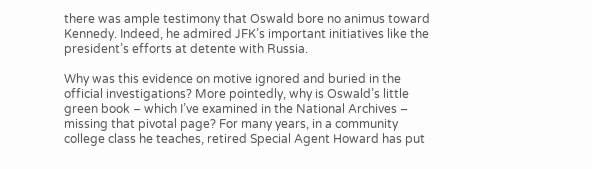there was ample testimony that Oswald bore no animus toward Kennedy. Indeed, he admired JFK’s important initiatives like the president’s efforts at detente with Russia.

Why was this evidence on motive ignored and buried in the official investigations? More pointedly, why is Oswald’s little green book – which I’ve examined in the National Archives – missing that pivotal page? For many years, in a community college class he teaches, retired Special Agent Howard has put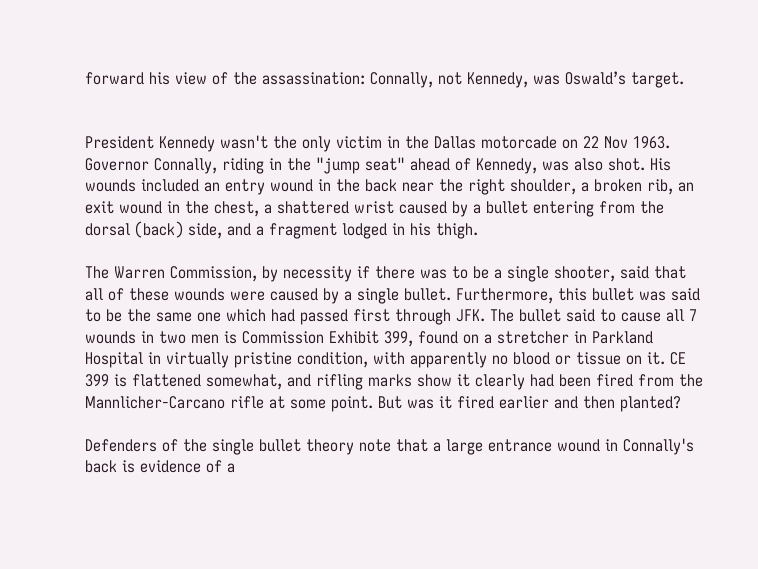forward his view of the assassination: Connally, not Kennedy, was Oswald’s target.


President Kennedy wasn't the only victim in the Dallas motorcade on 22 Nov 1963. Governor Connally, riding in the "jump seat" ahead of Kennedy, was also shot. His wounds included an entry wound in the back near the right shoulder, a broken rib, an exit wound in the chest, a shattered wrist caused by a bullet entering from the dorsal (back) side, and a fragment lodged in his thigh.

The Warren Commission, by necessity if there was to be a single shooter, said that all of these wounds were caused by a single bullet. Furthermore, this bullet was said to be the same one which had passed first through JFK. The bullet said to cause all 7 wounds in two men is Commission Exhibit 399, found on a stretcher in Parkland Hospital in virtually pristine condition, with apparently no blood or tissue on it. CE 399 is flattened somewhat, and rifling marks show it clearly had been fired from the Mannlicher-Carcano rifle at some point. But was it fired earlier and then planted?

Defenders of the single bullet theory note that a large entrance wound in Connally's back is evidence of a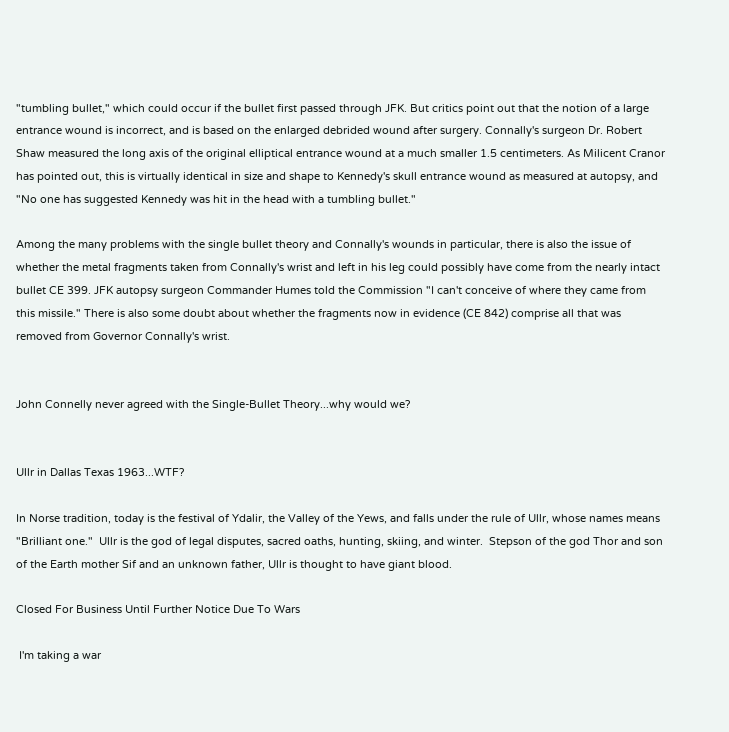"tumbling bullet," which could occur if the bullet first passed through JFK. But critics point out that the notion of a large entrance wound is incorrect, and is based on the enlarged debrided wound after surgery. Connally's surgeon Dr. Robert Shaw measured the long axis of the original elliptical entrance wound at a much smaller 1.5 centimeters. As Milicent Cranor has pointed out, this is virtually identical in size and shape to Kennedy's skull entrance wound as measured at autopsy, and "No one has suggested Kennedy was hit in the head with a tumbling bullet."

Among the many problems with the single bullet theory and Connally's wounds in particular, there is also the issue of whether the metal fragments taken from Connally's wrist and left in his leg could possibly have come from the nearly intact bullet CE 399. JFK autopsy surgeon Commander Humes told the Commission "I can't conceive of where they came from this missile." There is also some doubt about whether the fragments now in evidence (CE 842) comprise all that was removed from Governor Connally's wrist.


John Connelly never agreed with the Single-Bullet Theory...why would we?


Ullr in Dallas Texas 1963...WTF?

In Norse tradition, today is the festival of Ydalir, the Valley of the Yews, and falls under the rule of Ullr, whose names means "Brilliant one."  Ullr is the god of legal disputes, sacred oaths, hunting, skiing, and winter.  Stepson of the god Thor and son of the Earth mother Sif and an unknown father, Ullr is thought to have giant blood.

Closed For Business Until Further Notice Due To Wars

 I'm taking a war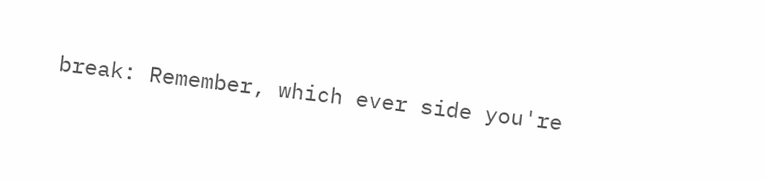break: Remember, which ever side you're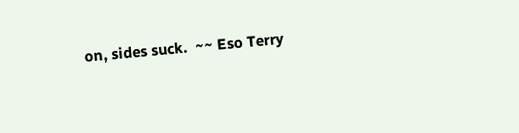on, sides suck.  ~~ Eso Terry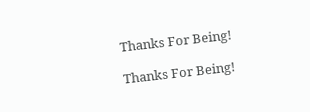Thanks For Being!

Thanks For Being!